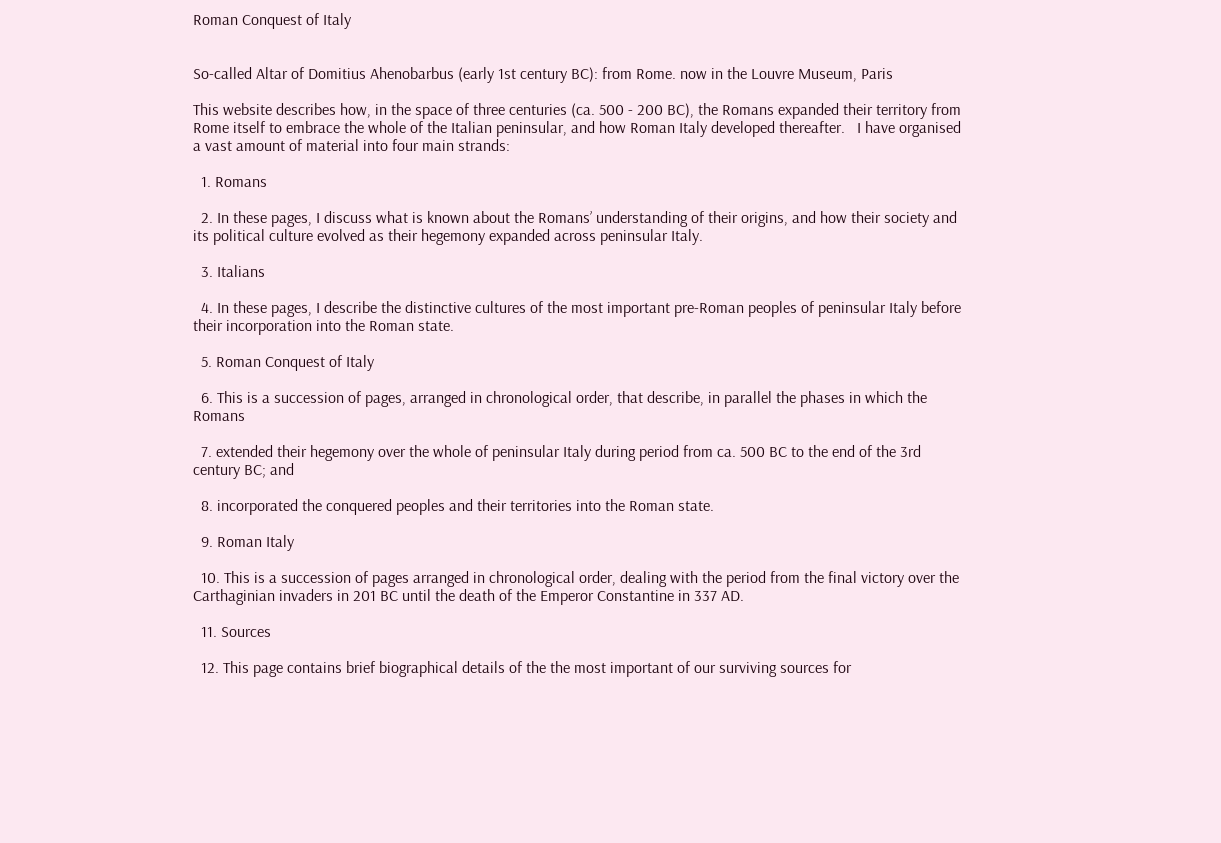Roman Conquest of Italy


So-called Altar of Domitius Ahenobarbus (early 1st century BC): from Rome. now in the Louvre Museum, Paris

This website describes how, in the space of three centuries (ca. 500 - 200 BC), the Romans expanded their territory from Rome itself to embrace the whole of the Italian peninsular, and how Roman Italy developed thereafter.   I have organised a vast amount of material into four main strands:

  1. Romans

  2. In these pages, I discuss what is known about the Romans’ understanding of their origins, and how their society and its political culture evolved as their hegemony expanded across peninsular Italy.

  3. Italians

  4. In these pages, I describe the distinctive cultures of the most important pre-Roman peoples of peninsular Italy before their incorporation into the Roman state.

  5. Roman Conquest of Italy

  6. This is a succession of pages, arranged in chronological order, that describe, in parallel the phases in which the Romans

  7. extended their hegemony over the whole of peninsular Italy during period from ca. 500 BC to the end of the 3rd century BC; and

  8. incorporated the conquered peoples and their territories into the Roman state.

  9. Roman Italy

  10. This is a succession of pages arranged in chronological order, dealing with the period from the final victory over the Carthaginian invaders in 201 BC until the death of the Emperor Constantine in 337 AD.

  11. Sources

  12. This page contains brief biographical details of the the most important of our surviving sources for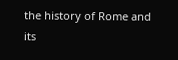the history of Rome and its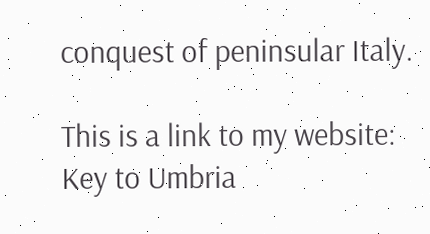conquest of peninsular Italy.

This is a link to my website:  Key to Umbria